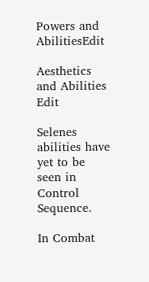Powers and AbilitiesEdit

Aesthetics and Abilities Edit

Selenes abilities have yet to be seen in Control Sequence.

In Combat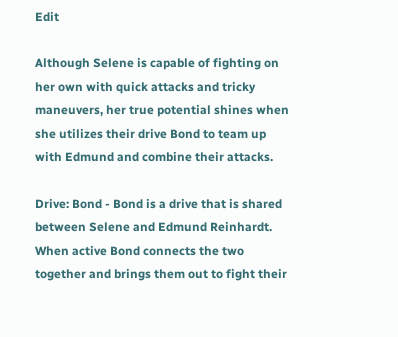Edit

Although Selene is capable of fighting on her own with quick attacks and tricky maneuvers, her true potential shines when she utilizes their drive Bond to team up with Edmund and combine their attacks.

Drive: Bond - Bond is a drive that is shared between Selene and Edmund Reinhardt. When active Bond connects the two together and brings them out to fight their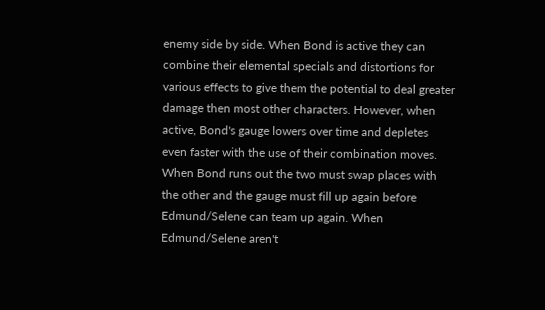enemy side by side. When Bond is active they can combine their elemental specials and distortions for various effects to give them the potential to deal greater damage then most other characters. However, when active, Bond's gauge lowers over time and depletes even faster with the use of their combination moves. When Bond runs out the two must swap places with the other and the gauge must fill up again before Edmund/Selene can team up again. When Edmund/Selene aren't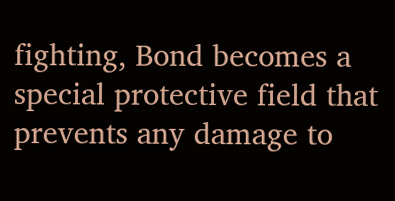fighting, Bond becomes a special protective field that prevents any damage to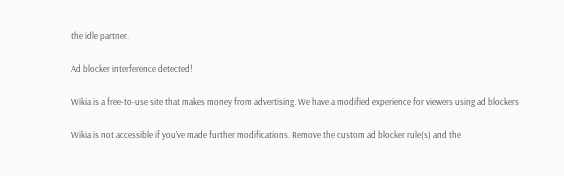the idle partner.

Ad blocker interference detected!

Wikia is a free-to-use site that makes money from advertising. We have a modified experience for viewers using ad blockers

Wikia is not accessible if you’ve made further modifications. Remove the custom ad blocker rule(s) and the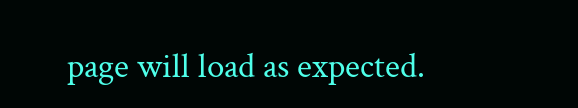page will load as expected.